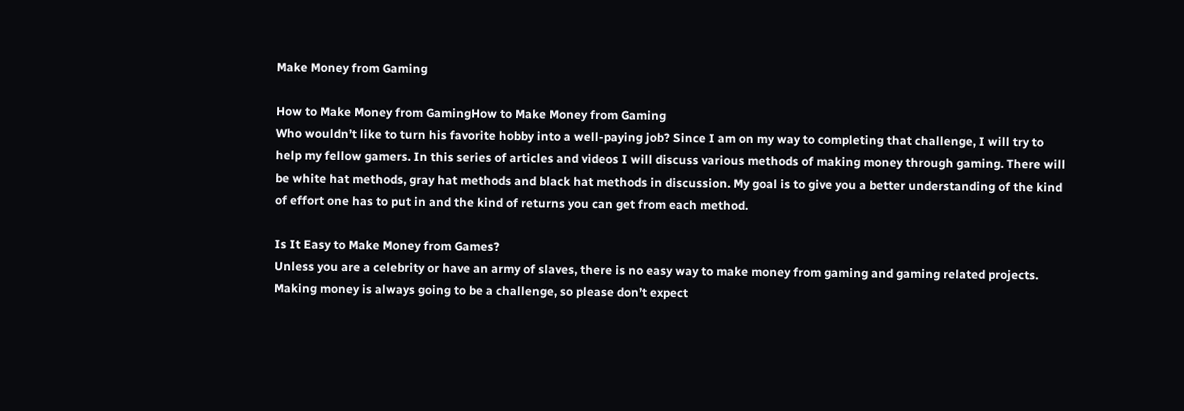Make Money from Gaming

How to Make Money from GamingHow to Make Money from Gaming
Who wouldn’t like to turn his favorite hobby into a well-paying job? Since I am on my way to completing that challenge, I will try to help my fellow gamers. In this series of articles and videos I will discuss various methods of making money through gaming. There will be white hat methods, gray hat methods and black hat methods in discussion. My goal is to give you a better understanding of the kind of effort one has to put in and the kind of returns you can get from each method.

Is It Easy to Make Money from Games?
Unless you are a celebrity or have an army of slaves, there is no easy way to make money from gaming and gaming related projects. Making money is always going to be a challenge, so please don’t expect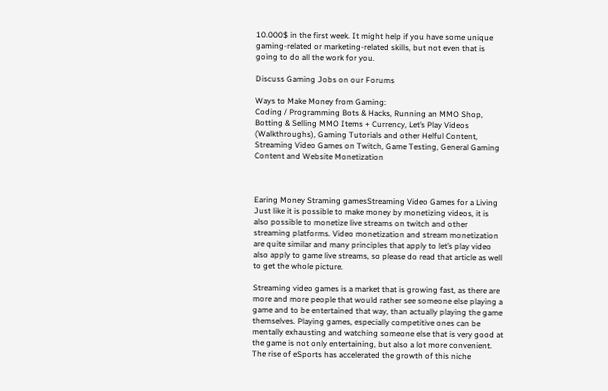10.000$ in the first week. It might help if you have some unique gaming-related or marketing-related skills, but not even that is going to do all the work for you.

Discuss Gaming Jobs on our Forums

Ways to Make Money from Gaming:
Coding / Programming Bots & Hacks, Running an MMO Shop, Botting & Selling MMO Items + Currency, Let’s Play Videos (Walkthroughs), Gaming Tutorials and other Helful Content, Streaming Video Games on Twitch, Game Testing, General Gaming Content and Website Monetization



Earing Money Straming gamesStreaming Video Games for a Living
Just like it is possible to make money by monetizing videos, it is also possible to monetize live streams on twitch and other streaming platforms. Video monetization and stream monetization are quite similar and many principles that apply to let’s play video also apply to game live streams, so please do read that article as well to get the whole picture.

Streaming video games is a market that is growing fast, as there are more and more people that would rather see someone else playing a game and to be entertained that way, than actually playing the game themselves. Playing games, especially competitive ones can be mentally exhausting and watching someone else that is very good at the game is not only entertaining, but also a lot more convenient. The rise of eSports has accelerated the growth of this niche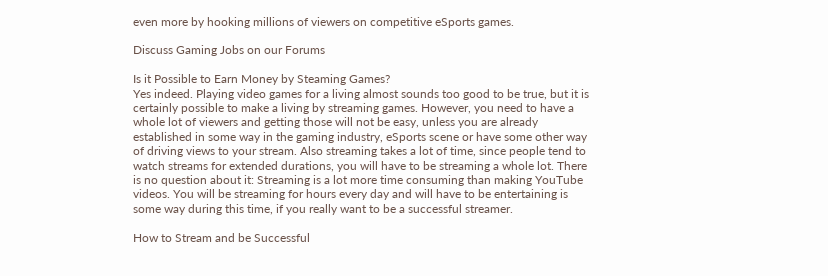even more by hooking millions of viewers on competitive eSports games.

Discuss Gaming Jobs on our Forums

Is it Possible to Earn Money by Steaming Games?
Yes indeed. Playing video games for a living almost sounds too good to be true, but it is certainly possible to make a living by streaming games. However, you need to have a whole lot of viewers and getting those will not be easy, unless you are already established in some way in the gaming industry, eSports scene or have some other way of driving views to your stream. Also streaming takes a lot of time, since people tend to watch streams for extended durations, you will have to be streaming a whole lot. There is no question about it: Streaming is a lot more time consuming than making YouTube videos. You will be streaming for hours every day and will have to be entertaining is some way during this time, if you really want to be a successful streamer.

How to Stream and be Successful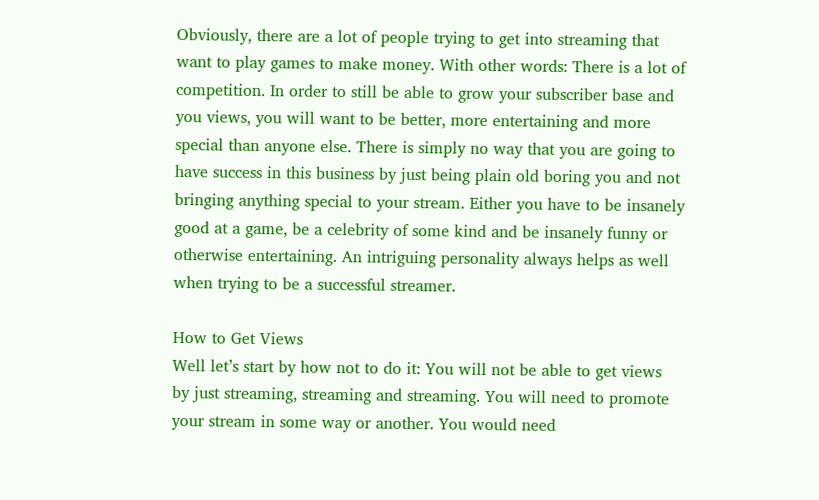Obviously, there are a lot of people trying to get into streaming that want to play games to make money. With other words: There is a lot of competition. In order to still be able to grow your subscriber base and you views, you will want to be better, more entertaining and more special than anyone else. There is simply no way that you are going to have success in this business by just being plain old boring you and not bringing anything special to your stream. Either you have to be insanely good at a game, be a celebrity of some kind and be insanely funny or otherwise entertaining. An intriguing personality always helps as well when trying to be a successful streamer.

How to Get Views
Well let’s start by how not to do it: You will not be able to get views by just streaming, streaming and streaming. You will need to promote your stream in some way or another. You would need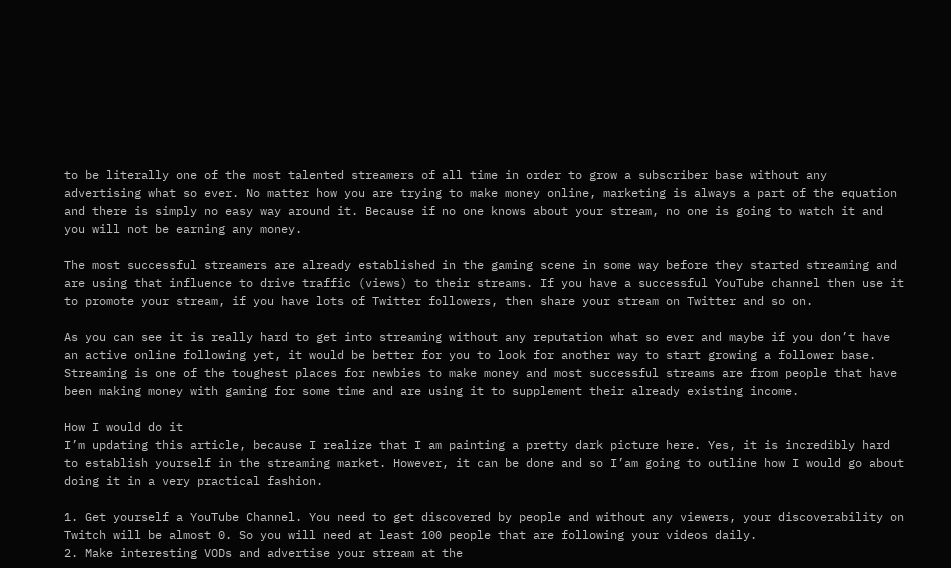to be literally one of the most talented streamers of all time in order to grow a subscriber base without any advertising what so ever. No matter how you are trying to make money online, marketing is always a part of the equation and there is simply no easy way around it. Because if no one knows about your stream, no one is going to watch it and you will not be earning any money.

The most successful streamers are already established in the gaming scene in some way before they started streaming and are using that influence to drive traffic (views) to their streams. If you have a successful YouTube channel then use it to promote your stream, if you have lots of Twitter followers, then share your stream on Twitter and so on.

As you can see it is really hard to get into streaming without any reputation what so ever and maybe if you don’t have an active online following yet, it would be better for you to look for another way to start growing a follower base. Streaming is one of the toughest places for newbies to make money and most successful streams are from people that have been making money with gaming for some time and are using it to supplement their already existing income.

How I would do it
I’m updating this article, because I realize that I am painting a pretty dark picture here. Yes, it is incredibly hard to establish yourself in the streaming market. However, it can be done and so I’am going to outline how I would go about doing it in a very practical fashion.

1. Get yourself a YouTube Channel. You need to get discovered by people and without any viewers, your discoverability on Twitch will be almost 0. So you will need at least 100 people that are following your videos daily.
2. Make interesting VODs and advertise your stream at the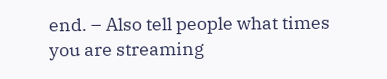end. – Also tell people what times you are streaming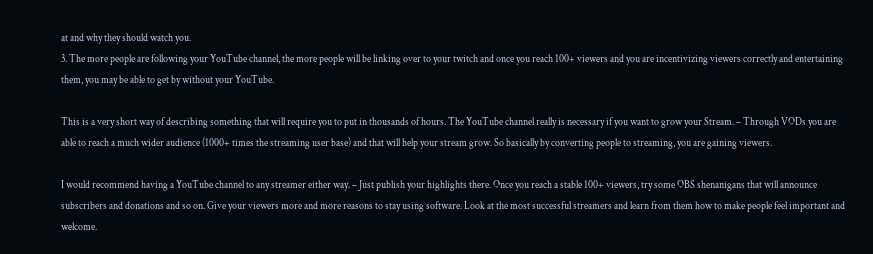at and why they should watch you.
3. The more people are following your YouTube channel, the more people will be linking over to your twitch and once you reach 100+ viewers and you are incentivizing viewers correctly and entertaining them, you may be able to get by without your YouTube.

This is a very short way of describing something that will require you to put in thousands of hours. The YouTube channel really is necessary if you want to grow your Stream. – Through VODs you are able to reach a much wider audience (1000+ times the streaming user base) and that will help your stream grow. So basically by converting people to streaming, you are gaining viewers.

I would recommend having a YouTube channel to any streamer either way. – Just publish your highlights there. Once you reach a stable 100+ viewers, try some OBS shenanigans that will announce subscribers and donations and so on. Give your viewers more and more reasons to stay using software. Look at the most successful streamers and learn from them how to make people feel important and welcome.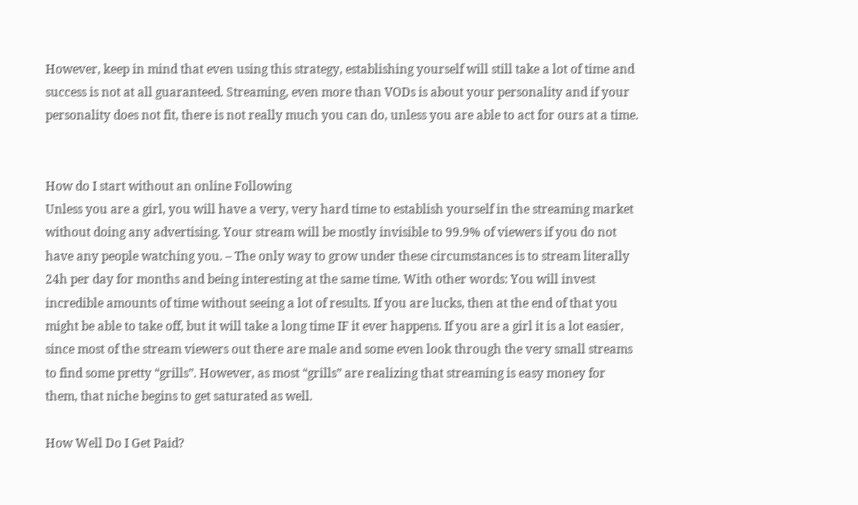However, keep in mind that even using this strategy, establishing yourself will still take a lot of time and success is not at all guaranteed. Streaming, even more than VODs is about your personality and if your personality does not fit, there is not really much you can do, unless you are able to act for ours at a time.


How do I start without an online Following
Unless you are a girl, you will have a very, very hard time to establish yourself in the streaming market without doing any advertising. Your stream will be mostly invisible to 99.9% of viewers if you do not have any people watching you. – The only way to grow under these circumstances is to stream literally 24h per day for months and being interesting at the same time. With other words: You will invest incredible amounts of time without seeing a lot of results. If you are lucks, then at the end of that you might be able to take off, but it will take a long time IF it ever happens. If you are a girl it is a lot easier, since most of the stream viewers out there are male and some even look through the very small streams to find some pretty “grills”. However, as most “grills” are realizing that streaming is easy money for them, that niche begins to get saturated as well.

How Well Do I Get Paid?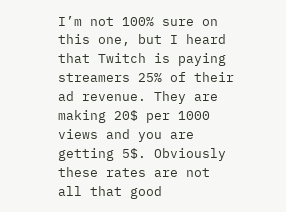I’m not 100% sure on this one, but I heard that Twitch is paying streamers 25% of their ad revenue. They are making 20$ per 1000 views and you are getting 5$. Obviously these rates are not all that good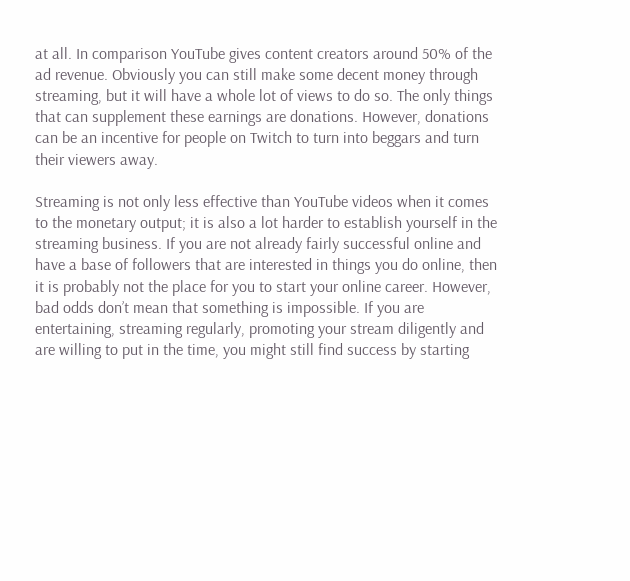at all. In comparison YouTube gives content creators around 50% of the ad revenue. Obviously you can still make some decent money through streaming, but it will have a whole lot of views to do so. The only things that can supplement these earnings are donations. However, donations can be an incentive for people on Twitch to turn into beggars and turn their viewers away.

Streaming is not only less effective than YouTube videos when it comes to the monetary output; it is also a lot harder to establish yourself in the streaming business. If you are not already fairly successful online and have a base of followers that are interested in things you do online, then it is probably not the place for you to start your online career. However, bad odds don’t mean that something is impossible. If you are entertaining, streaming regularly, promoting your stream diligently and are willing to put in the time, you might still find success by starting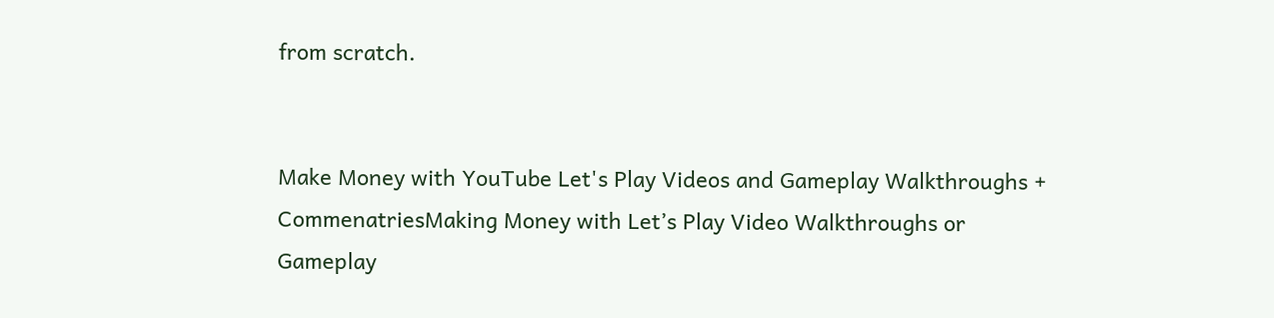from scratch.


Make Money with YouTube Let's Play Videos and Gameplay Walkthroughs + CommenatriesMaking Money with Let’s Play Video Walkthroughs or Gameplay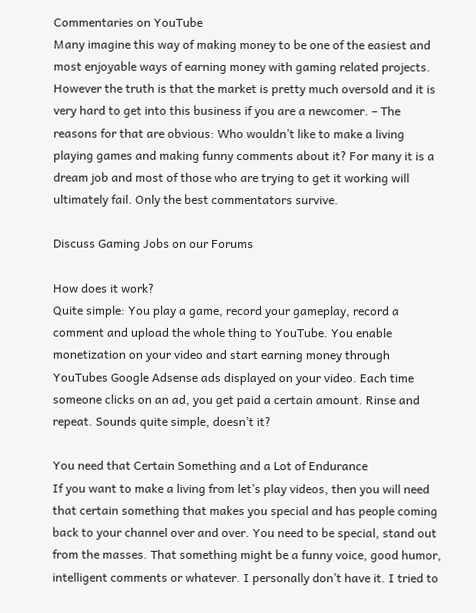Commentaries on YouTube
Many imagine this way of making money to be one of the easiest and most enjoyable ways of earning money with gaming related projects. However the truth is that the market is pretty much oversold and it is very hard to get into this business if you are a newcomer. – The reasons for that are obvious: Who wouldn’t like to make a living playing games and making funny comments about it? For many it is a dream job and most of those who are trying to get it working will ultimately fail. Only the best commentators survive.

Discuss Gaming Jobs on our Forums

How does it work?
Quite simple: You play a game, record your gameplay, record a comment and upload the whole thing to YouTube. You enable monetization on your video and start earning money through YouTubes Google Adsense ads displayed on your video. Each time someone clicks on an ad, you get paid a certain amount. Rinse and repeat. Sounds quite simple, doesn’t it?

You need that Certain Something and a Lot of Endurance
If you want to make a living from let’s play videos, then you will need that certain something that makes you special and has people coming back to your channel over and over. You need to be special, stand out from the masses. That something might be a funny voice, good humor, intelligent comments or whatever. I personally don’t have it. I tried to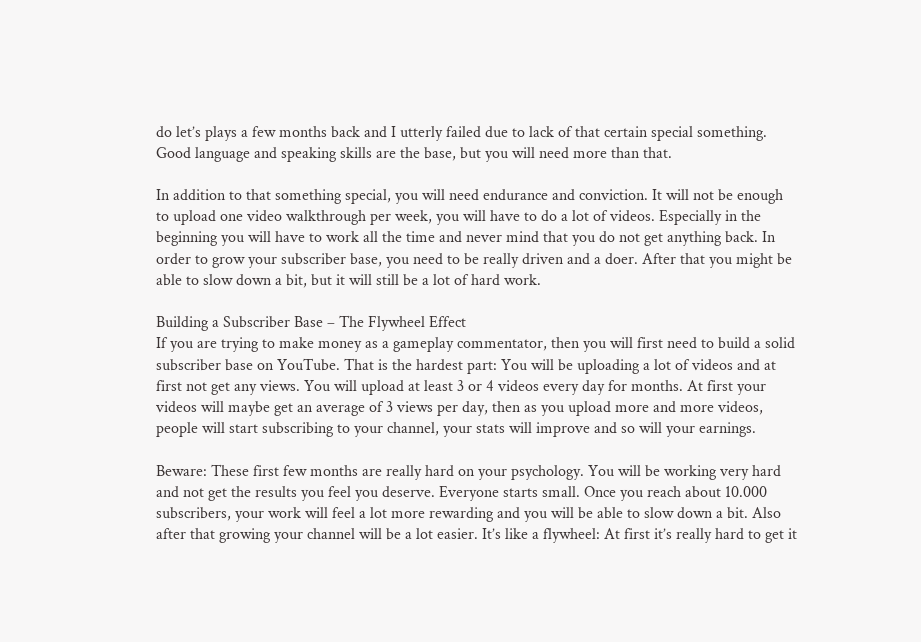do let’s plays a few months back and I utterly failed due to lack of that certain special something. Good language and speaking skills are the base, but you will need more than that.

In addition to that something special, you will need endurance and conviction. It will not be enough to upload one video walkthrough per week, you will have to do a lot of videos. Especially in the beginning you will have to work all the time and never mind that you do not get anything back. In order to grow your subscriber base, you need to be really driven and a doer. After that you might be able to slow down a bit, but it will still be a lot of hard work.

Building a Subscriber Base – The Flywheel Effect
If you are trying to make money as a gameplay commentator, then you will first need to build a solid subscriber base on YouTube. That is the hardest part: You will be uploading a lot of videos and at first not get any views. You will upload at least 3 or 4 videos every day for months. At first your videos will maybe get an average of 3 views per day, then as you upload more and more videos, people will start subscribing to your channel, your stats will improve and so will your earnings.

Beware: These first few months are really hard on your psychology. You will be working very hard and not get the results you feel you deserve. Everyone starts small. Once you reach about 10.000 subscribers, your work will feel a lot more rewarding and you will be able to slow down a bit. Also after that growing your channel will be a lot easier. It’s like a flywheel: At first it’s really hard to get it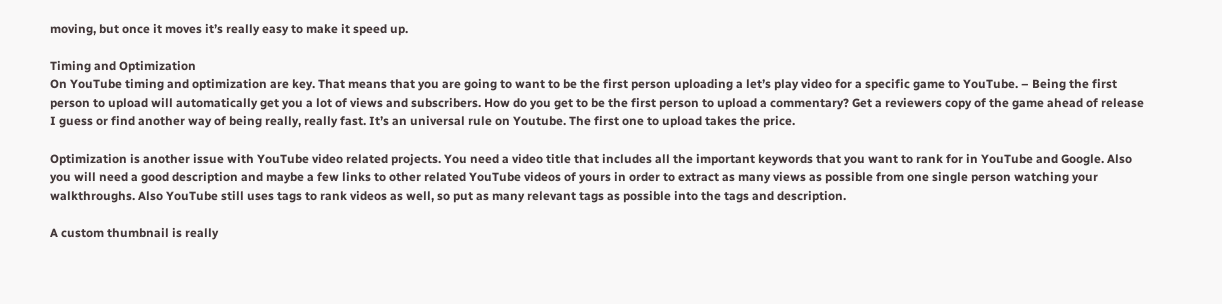moving, but once it moves it’s really easy to make it speed up.

Timing and Optimization
On YouTube timing and optimization are key. That means that you are going to want to be the first person uploading a let’s play video for a specific game to YouTube. – Being the first person to upload will automatically get you a lot of views and subscribers. How do you get to be the first person to upload a commentary? Get a reviewers copy of the game ahead of release I guess or find another way of being really, really fast. It’s an universal rule on Youtube. The first one to upload takes the price.

Optimization is another issue with YouTube video related projects. You need a video title that includes all the important keywords that you want to rank for in YouTube and Google. Also you will need a good description and maybe a few links to other related YouTube videos of yours in order to extract as many views as possible from one single person watching your walkthroughs. Also YouTube still uses tags to rank videos as well, so put as many relevant tags as possible into the tags and description.

A custom thumbnail is really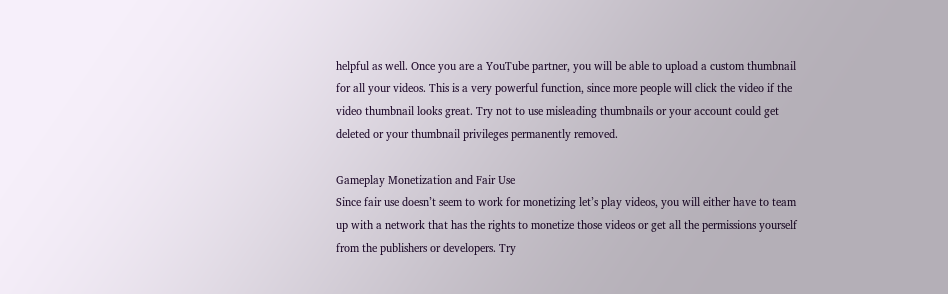helpful as well. Once you are a YouTube partner, you will be able to upload a custom thumbnail for all your videos. This is a very powerful function, since more people will click the video if the video thumbnail looks great. Try not to use misleading thumbnails or your account could get deleted or your thumbnail privileges permanently removed.

Gameplay Monetization and Fair Use
Since fair use doesn’t seem to work for monetizing let’s play videos, you will either have to team up with a network that has the rights to monetize those videos or get all the permissions yourself from the publishers or developers. Try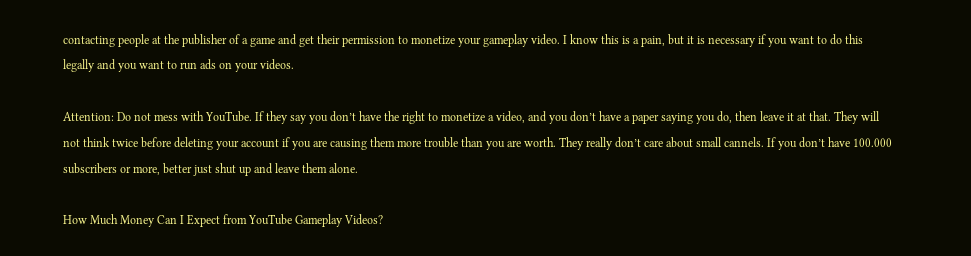contacting people at the publisher of a game and get their permission to monetize your gameplay video. I know this is a pain, but it is necessary if you want to do this legally and you want to run ads on your videos.

Attention: Do not mess with YouTube. If they say you don’t have the right to monetize a video, and you don’t have a paper saying you do, then leave it at that. They will not think twice before deleting your account if you are causing them more trouble than you are worth. They really don’t care about small cannels. If you don’t have 100.000 subscribers or more, better just shut up and leave them alone.

How Much Money Can I Expect from YouTube Gameplay Videos?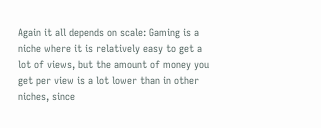Again it all depends on scale: Gaming is a niche where it is relatively easy to get a lot of views, but the amount of money you get per view is a lot lower than in other niches, since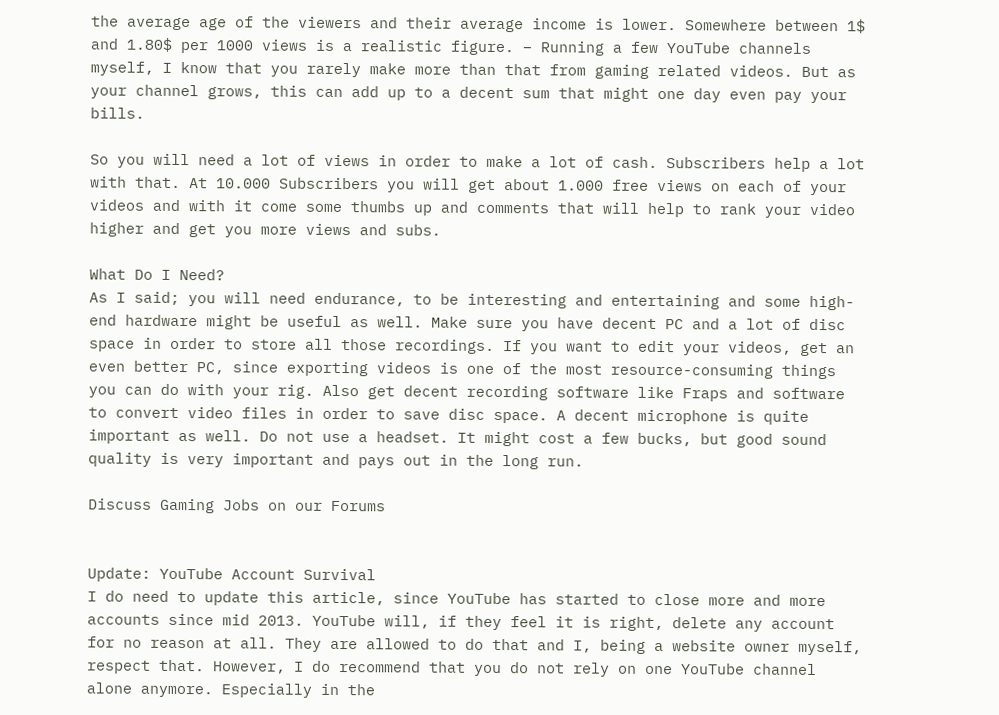the average age of the viewers and their average income is lower. Somewhere between 1$ and 1.80$ per 1000 views is a realistic figure. – Running a few YouTube channels myself, I know that you rarely make more than that from gaming related videos. But as your channel grows, this can add up to a decent sum that might one day even pay your bills.

So you will need a lot of views in order to make a lot of cash. Subscribers help a lot with that. At 10.000 Subscribers you will get about 1.000 free views on each of your videos and with it come some thumbs up and comments that will help to rank your video higher and get you more views and subs.

What Do I Need?
As I said; you will need endurance, to be interesting and entertaining and some high-end hardware might be useful as well. Make sure you have decent PC and a lot of disc space in order to store all those recordings. If you want to edit your videos, get an even better PC, since exporting videos is one of the most resource-consuming things you can do with your rig. Also get decent recording software like Fraps and software to convert video files in order to save disc space. A decent microphone is quite important as well. Do not use a headset. It might cost a few bucks, but good sound quality is very important and pays out in the long run.

Discuss Gaming Jobs on our Forums


Update: YouTube Account Survival
I do need to update this article, since YouTube has started to close more and more accounts since mid 2013. YouTube will, if they feel it is right, delete any account for no reason at all. They are allowed to do that and I, being a website owner myself, respect that. However, I do recommend that you do not rely on one YouTube channel alone anymore. Especially in the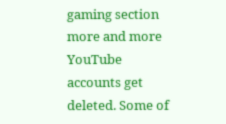gaming section more and more YouTube accounts get deleted. Some of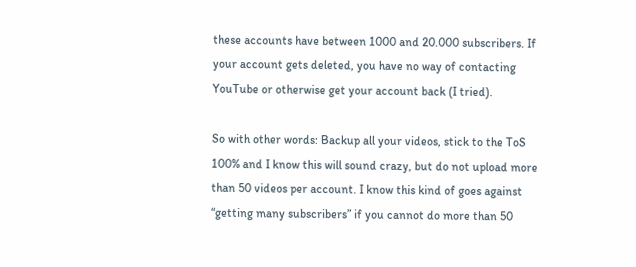these accounts have between 1000 and 20.000 subscribers. If your account gets deleted, you have no way of contacting YouTube or otherwise get your account back (I tried).

So with other words: Backup all your videos, stick to the ToS 100% and I know this will sound crazy, but do not upload more than 50 videos per account. I know this kind of goes against “getting many subscribers” if you cannot do more than 50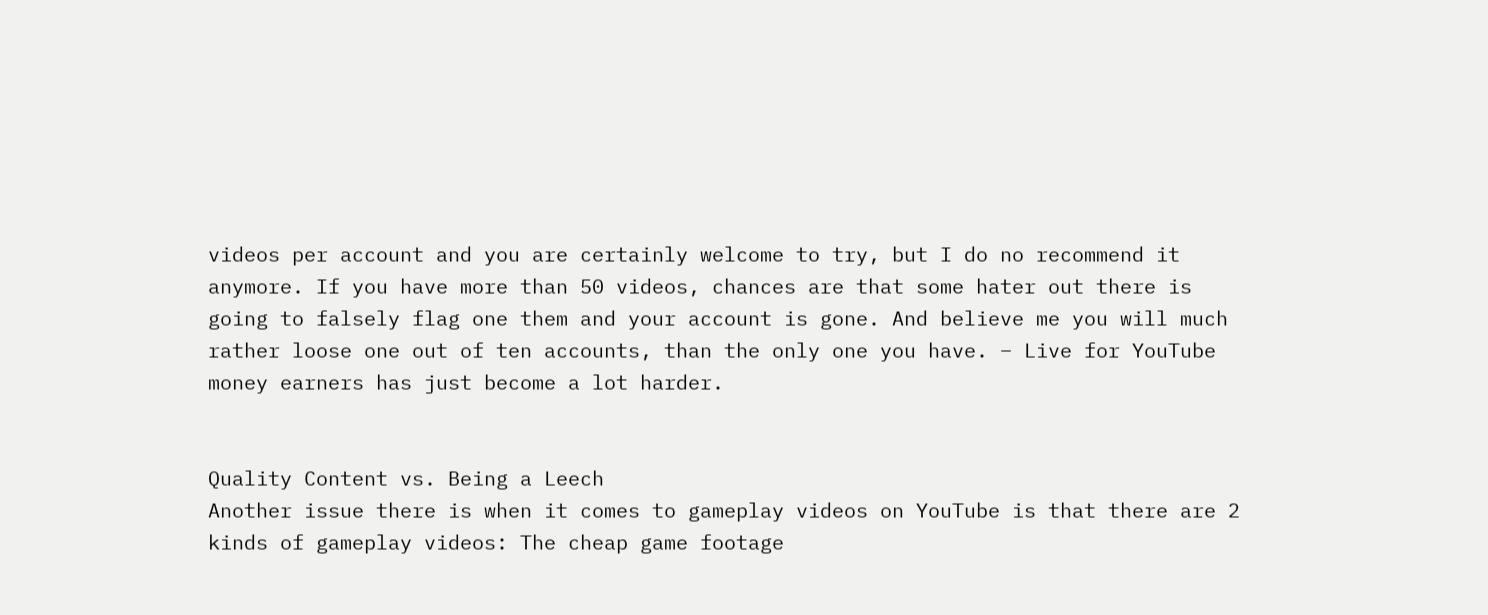videos per account and you are certainly welcome to try, but I do no recommend it anymore. If you have more than 50 videos, chances are that some hater out there is going to falsely flag one them and your account is gone. And believe me you will much rather loose one out of ten accounts, than the only one you have. – Live for YouTube money earners has just become a lot harder.


Quality Content vs. Being a Leech
Another issue there is when it comes to gameplay videos on YouTube is that there are 2 kinds of gameplay videos: The cheap game footage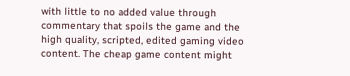with little to no added value through commentary that spoils the game and the high quality, scripted, edited gaming video content. The cheap game content might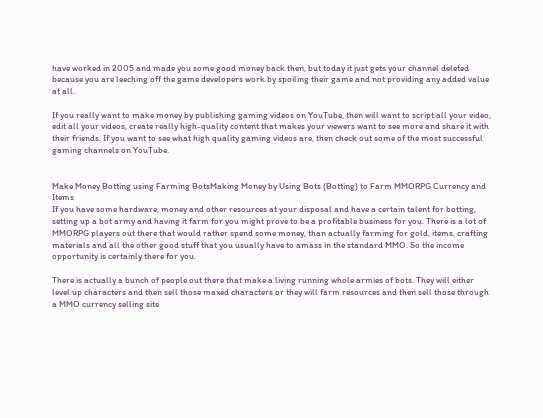have worked in 2005 and made you some good money back then, but today it just gets your channel deleted because you are leeching off the game developers work by spoiling their game and not providing any added value at all.

If you really want to make money by publishing gaming videos on YouTube, then will want to script all your video, edit all your videos, create really high-quality content that makes your viewers want to see more and share it with their friends. If you want to see what high quality gaming videos are, then check out some of the most successful gaming channels on YouTube.


Make Money Botting using Farming BotsMaking Money by Using Bots (Botting) to Farm MMORPG Currency and Items
If you have some hardware, money and other resources at your disposal and have a certain talent for botting, setting up a bot army and having it farm for you might prove to be a profitable business for you. There is a lot of MMORPG players out there that would rather spend some money, than actually farming for gold, items, crafting materials and all the other good stuff that you usually have to amass in the standard MMO. So the income opportunity is certainly there for you.

There is actually a bunch of people out there that make a living running whole armies of bots. They will either level up characters and then sell those maxed characters or they will farm resources and then sell those through a MMO currency selling site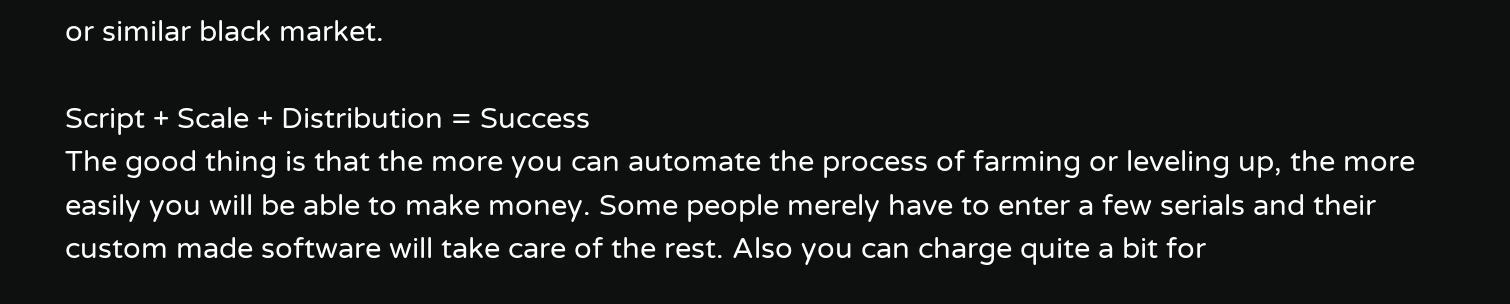or similar black market.

Script + Scale + Distribution = Success
The good thing is that the more you can automate the process of farming or leveling up, the more easily you will be able to make money. Some people merely have to enter a few serials and their custom made software will take care of the rest. Also you can charge quite a bit for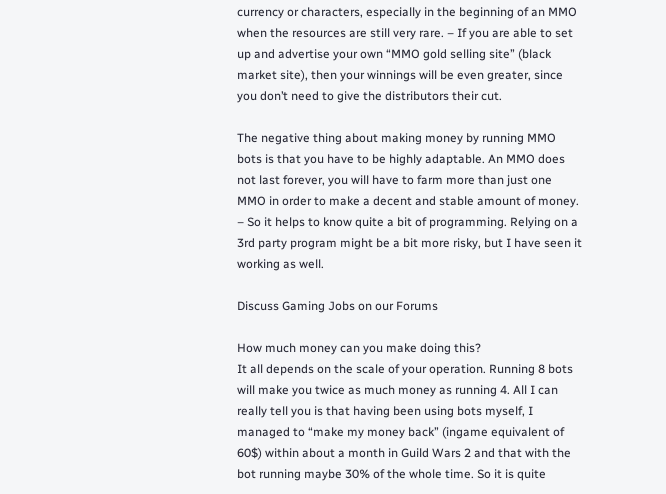currency or characters, especially in the beginning of an MMO when the resources are still very rare. – If you are able to set up and advertise your own “MMO gold selling site” (black market site), then your winnings will be even greater, since you don’t need to give the distributors their cut.

The negative thing about making money by running MMO bots is that you have to be highly adaptable. An MMO does not last forever, you will have to farm more than just one MMO in order to make a decent and stable amount of money. – So it helps to know quite a bit of programming. Relying on a 3rd party program might be a bit more risky, but I have seen it working as well.

Discuss Gaming Jobs on our Forums

How much money can you make doing this?
It all depends on the scale of your operation. Running 8 bots will make you twice as much money as running 4. All I can really tell you is that having been using bots myself, I managed to “make my money back” (ingame equivalent of 60$) within about a month in Guild Wars 2 and that with the bot running maybe 30% of the whole time. So it is quite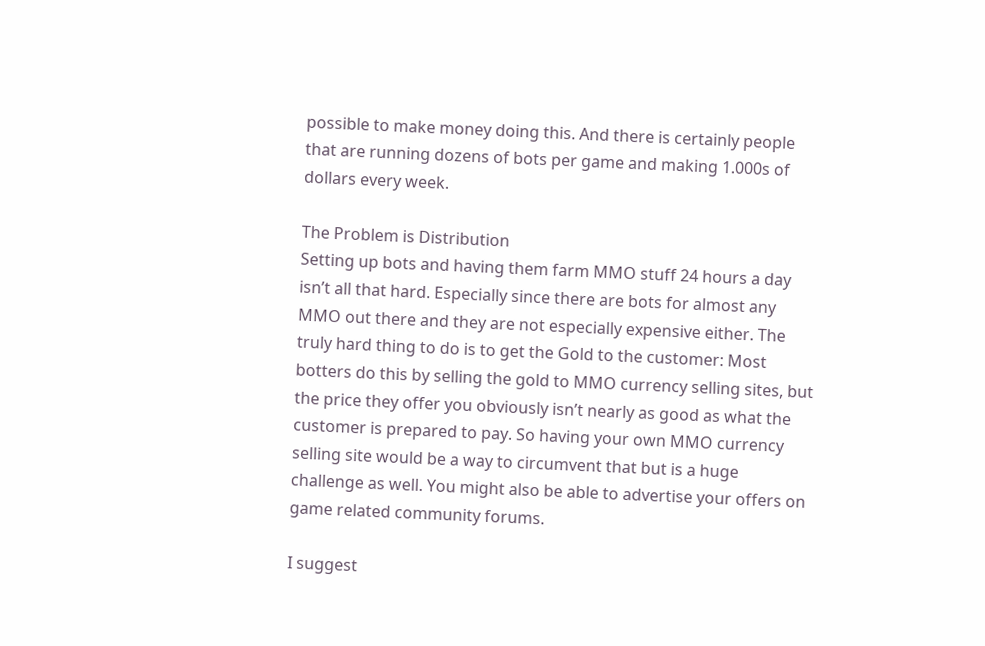possible to make money doing this. And there is certainly people that are running dozens of bots per game and making 1.000s of dollars every week.

The Problem is Distribution
Setting up bots and having them farm MMO stuff 24 hours a day isn’t all that hard. Especially since there are bots for almost any MMO out there and they are not especially expensive either. The truly hard thing to do is to get the Gold to the customer: Most botters do this by selling the gold to MMO currency selling sites, but the price they offer you obviously isn’t nearly as good as what the customer is prepared to pay. So having your own MMO currency selling site would be a way to circumvent that but is a huge challenge as well. You might also be able to advertise your offers on game related community forums.

I suggest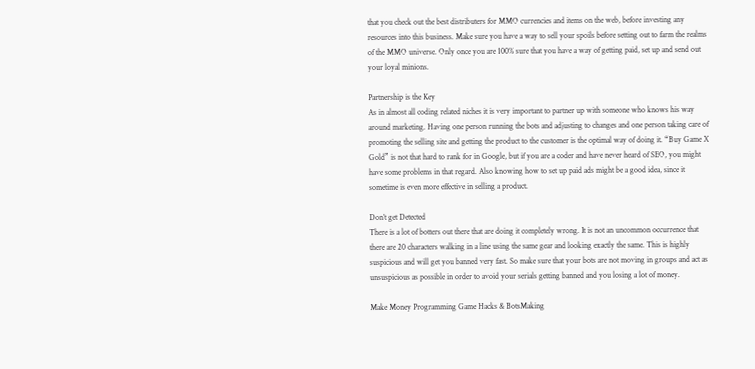that you check out the best distributers for MMO currencies and items on the web, before investing any resources into this business. Make sure you have a way to sell your spoils before setting out to farm the realms of the MMO universe. Only once you are 100% sure that you have a way of getting paid, set up and send out your loyal minions.

Partnership is the Key
As in almost all coding related niches it is very important to partner up with someone who knows his way around marketing. Having one person running the bots and adjusting to changes and one person taking care of promoting the selling site and getting the product to the customer is the optimal way of doing it. “Buy Game X Gold” is not that hard to rank for in Google, but if you are a coder and have never heard of SEO, you might have some problems in that regard. Also knowing how to set up paid ads might be a good idea, since it sometime is even more effective in selling a product.

Don’t get Detected
There is a lot of botters out there that are doing it completely wrong. It is not an uncommon occurrence that there are 20 characters walking in a line using the same gear and looking exactly the same. This is highly suspicious and will get you banned very fast. So make sure that your bots are not moving in groups and act as unsuspicious as possible in order to avoid your serials getting banned and you losing a lot of money.

Make Money Programming Game Hacks & BotsMaking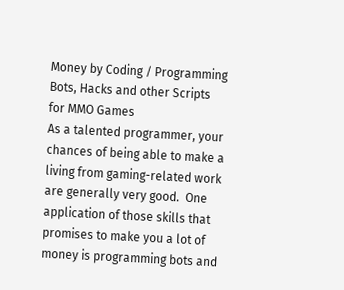Money by Coding / Programming Bots, Hacks and other Scripts for MMO Games
As a talented programmer, your chances of being able to make a living from gaming-related work are generally very good.  One application of those skills that promises to make you a lot of money is programming bots and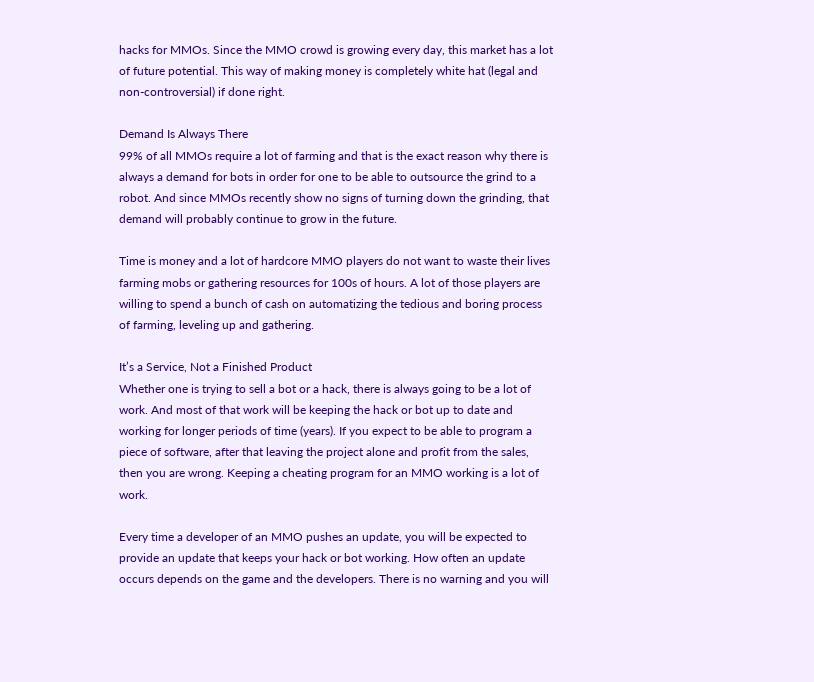hacks for MMOs. Since the MMO crowd is growing every day, this market has a lot of future potential. This way of making money is completely white hat (legal and non-controversial) if done right.

Demand Is Always There
99% of all MMOs require a lot of farming and that is the exact reason why there is always a demand for bots in order for one to be able to outsource the grind to a robot. And since MMOs recently show no signs of turning down the grinding, that demand will probably continue to grow in the future.

Time is money and a lot of hardcore MMO players do not want to waste their lives farming mobs or gathering resources for 100s of hours. A lot of those players are willing to spend a bunch of cash on automatizing the tedious and boring process of farming, leveling up and gathering.

It’s a Service, Not a Finished Product
Whether one is trying to sell a bot or a hack, there is always going to be a lot of work. And most of that work will be keeping the hack or bot up to date and working for longer periods of time (years). If you expect to be able to program a piece of software, after that leaving the project alone and profit from the sales, then you are wrong. Keeping a cheating program for an MMO working is a lot of work.

Every time a developer of an MMO pushes an update, you will be expected to provide an update that keeps your hack or bot working. How often an update occurs depends on the game and the developers. There is no warning and you will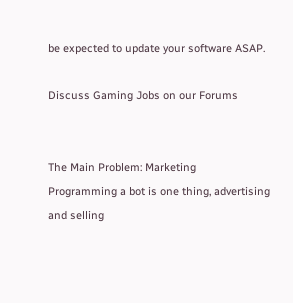be expected to update your software ASAP.

Discuss Gaming Jobs on our Forums


The Main Problem: Marketing
Programming a bot is one thing, advertising and selling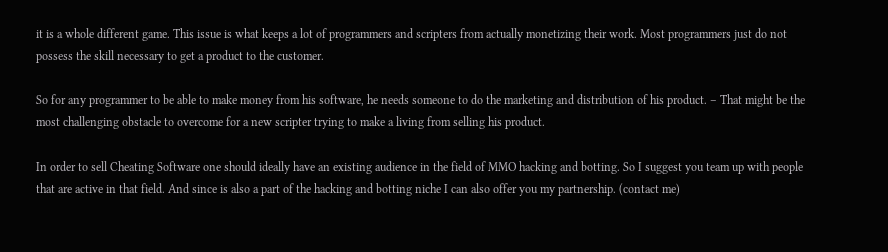it is a whole different game. This issue is what keeps a lot of programmers and scripters from actually monetizing their work. Most programmers just do not possess the skill necessary to get a product to the customer.

So for any programmer to be able to make money from his software, he needs someone to do the marketing and distribution of his product. – That might be the most challenging obstacle to overcome for a new scripter trying to make a living from selling his product.

In order to sell Cheating Software one should ideally have an existing audience in the field of MMO hacking and botting. So I suggest you team up with people that are active in that field. And since is also a part of the hacking and botting niche I can also offer you my partnership. (contact me)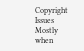Copyright Issues
Mostly when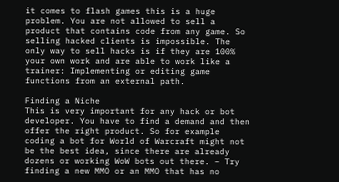it comes to flash games this is a huge problem. You are not allowed to sell a product that contains code from any game. So selling hacked clients is impossible. The only way to sell hacks is if they are 100% your own work and are able to work like a trainer: Implementing or editing game functions from an external path.

Finding a Niche
This is very important for any hack or bot developer. You have to find a demand and then offer the right product. So for example coding a bot for World of Warcraft might not be the best idea, since there are already dozens or working WoW bots out there. – Try finding a new MMO or an MMO that has no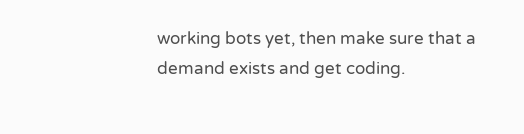working bots yet, then make sure that a demand exists and get coding.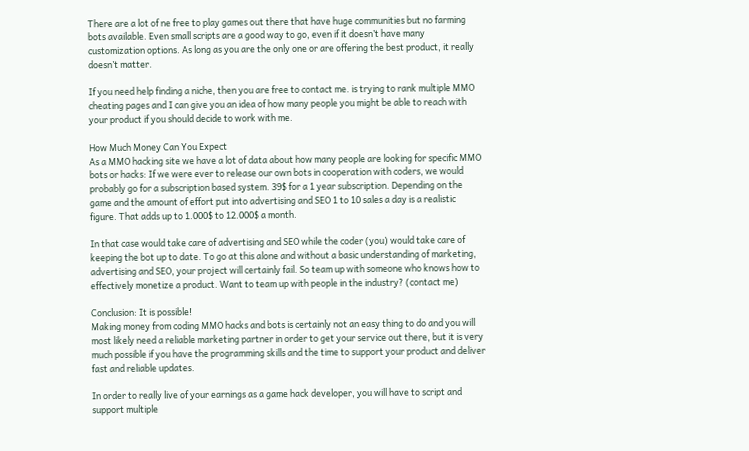There are a lot of ne free to play games out there that have huge communities but no farming bots available. Even small scripts are a good way to go, even if it doesn’t have many customization options. As long as you are the only one or are offering the best product, it really doesn’t matter.

If you need help finding a niche, then you are free to contact me. is trying to rank multiple MMO cheating pages and I can give you an idea of how many people you might be able to reach with your product if you should decide to work with me.

How Much Money Can You Expect
As a MMO hacking site we have a lot of data about how many people are looking for specific MMO bots or hacks: If we were ever to release our own bots in cooperation with coders, we would probably go for a subscription based system. 39$ for a 1 year subscription. Depending on the game and the amount of effort put into advertising and SEO 1 to 10 sales a day is a realistic figure. That adds up to 1.000$ to 12.000$ a month.

In that case would take care of advertising and SEO while the coder (you) would take care of keeping the bot up to date. To go at this alone and without a basic understanding of marketing, advertising and SEO, your project will certainly fail. So team up with someone who knows how to effectively monetize a product. Want to team up with people in the industry? (contact me)

Conclusion: It is possible!
Making money from coding MMO hacks and bots is certainly not an easy thing to do and you will most likely need a reliable marketing partner in order to get your service out there, but it is very much possible if you have the programming skills and the time to support your product and deliver fast and reliable updates.

In order to really live of your earnings as a game hack developer, you will have to script and support multiple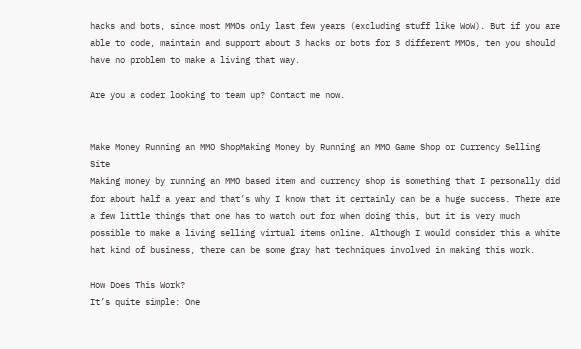hacks and bots, since most MMOs only last few years (excluding stuff like WoW). But if you are able to code, maintain and support about 3 hacks or bots for 3 different MMOs, ten you should have no problem to make a living that way.

Are you a coder looking to team up? Contact me now.


Make Money Running an MMO ShopMaking Money by Running an MMO Game Shop or Currency Selling Site
Making money by running an MMO based item and currency shop is something that I personally did for about half a year and that’s why I know that it certainly can be a huge success. There are a few little things that one has to watch out for when doing this, but it is very much possible to make a living selling virtual items online. Although I would consider this a white hat kind of business, there can be some gray hat techniques involved in making this work.

How Does This Work?
It’s quite simple: One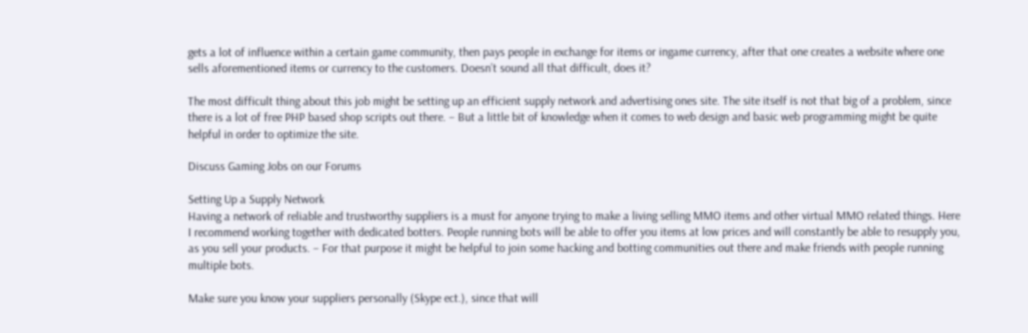gets a lot of influence within a certain game community, then pays people in exchange for items or ingame currency, after that one creates a website where one sells aforementioned items or currency to the customers. Doesn’t sound all that difficult, does it?

The most difficult thing about this job might be setting up an efficient supply network and advertising ones site. The site itself is not that big of a problem, since there is a lot of free PHP based shop scripts out there. – But a little bit of knowledge when it comes to web design and basic web programming might be quite helpful in order to optimize the site.

Discuss Gaming Jobs on our Forums

Setting Up a Supply Network
Having a network of reliable and trustworthy suppliers is a must for anyone trying to make a living selling MMO items and other virtual MMO related things. Here I recommend working together with dedicated botters. People running bots will be able to offer you items at low prices and will constantly be able to resupply you, as you sell your products. – For that purpose it might be helpful to join some hacking and botting communities out there and make friends with people running multiple bots.

Make sure you know your suppliers personally (Skype ect.), since that will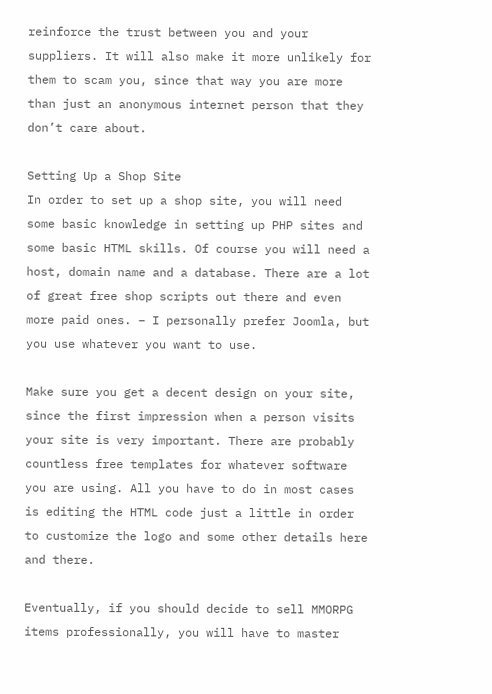reinforce the trust between you and your suppliers. It will also make it more unlikely for them to scam you, since that way you are more than just an anonymous internet person that they don’t care about.

Setting Up a Shop Site
In order to set up a shop site, you will need some basic knowledge in setting up PHP sites and some basic HTML skills. Of course you will need a host, domain name and a database. There are a lot of great free shop scripts out there and even more paid ones. – I personally prefer Joomla, but you use whatever you want to use.

Make sure you get a decent design on your site, since the first impression when a person visits your site is very important. There are probably countless free templates for whatever software you are using. All you have to do in most cases is editing the HTML code just a little in order to customize the logo and some other details here and there.

Eventually, if you should decide to sell MMORPG items professionally, you will have to master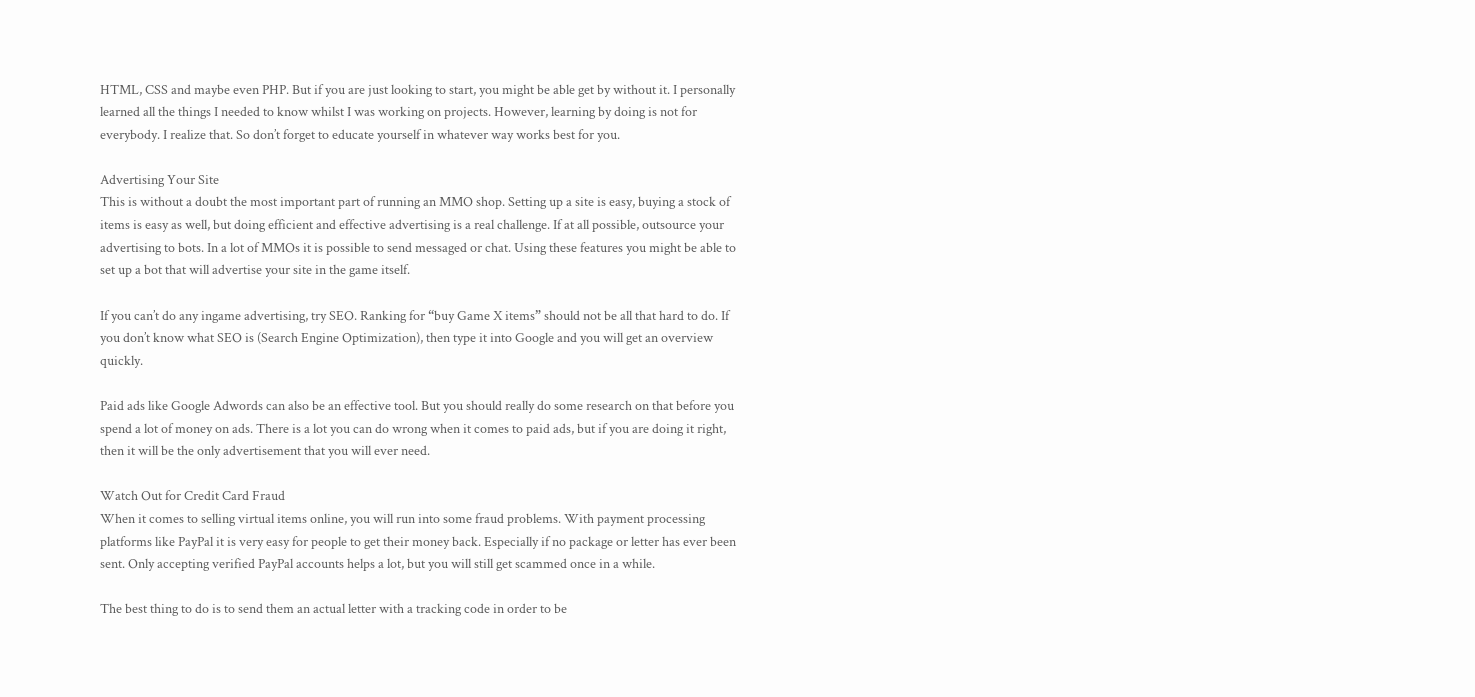HTML, CSS and maybe even PHP. But if you are just looking to start, you might be able get by without it. I personally learned all the things I needed to know whilst I was working on projects. However, learning by doing is not for everybody. I realize that. So don’t forget to educate yourself in whatever way works best for you.

Advertising Your Site
This is without a doubt the most important part of running an MMO shop. Setting up a site is easy, buying a stock of items is easy as well, but doing efficient and effective advertising is a real challenge. If at all possible, outsource your advertising to bots. In a lot of MMOs it is possible to send messaged or chat. Using these features you might be able to set up a bot that will advertise your site in the game itself.

If you can’t do any ingame advertising, try SEO. Ranking for “buy Game X items” should not be all that hard to do. If you don’t know what SEO is (Search Engine Optimization), then type it into Google and you will get an overview quickly.

Paid ads like Google Adwords can also be an effective tool. But you should really do some research on that before you spend a lot of money on ads. There is a lot you can do wrong when it comes to paid ads, but if you are doing it right, then it will be the only advertisement that you will ever need.

Watch Out for Credit Card Fraud
When it comes to selling virtual items online, you will run into some fraud problems. With payment processing platforms like PayPal it is very easy for people to get their money back. Especially if no package or letter has ever been sent. Only accepting verified PayPal accounts helps a lot, but you will still get scammed once in a while.

The best thing to do is to send them an actual letter with a tracking code in order to be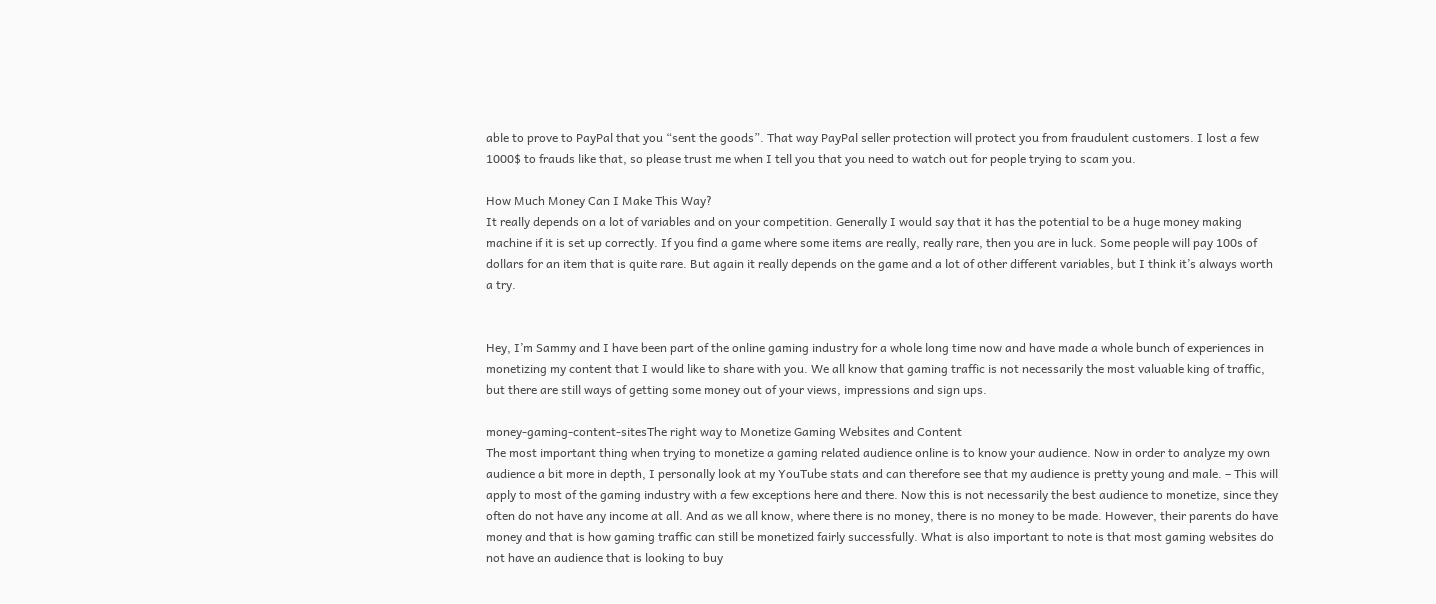able to prove to PayPal that you “sent the goods”. That way PayPal seller protection will protect you from fraudulent customers. I lost a few 1000$ to frauds like that, so please trust me when I tell you that you need to watch out for people trying to scam you.

How Much Money Can I Make This Way?
It really depends on a lot of variables and on your competition. Generally I would say that it has the potential to be a huge money making machine if it is set up correctly. If you find a game where some items are really, really rare, then you are in luck. Some people will pay 100s of dollars for an item that is quite rare. But again it really depends on the game and a lot of other different variables, but I think it’s always worth a try.


Hey, I’m Sammy and I have been part of the online gaming industry for a whole long time now and have made a whole bunch of experiences in monetizing my content that I would like to share with you. We all know that gaming traffic is not necessarily the most valuable king of traffic, but there are still ways of getting some money out of your views, impressions and sign ups.

money-gaming-content-sitesThe right way to Monetize Gaming Websites and Content
The most important thing when trying to monetize a gaming related audience online is to know your audience. Now in order to analyze my own audience a bit more in depth, I personally look at my YouTube stats and can therefore see that my audience is pretty young and male. – This will apply to most of the gaming industry with a few exceptions here and there. Now this is not necessarily the best audience to monetize, since they often do not have any income at all. And as we all know, where there is no money, there is no money to be made. However, their parents do have money and that is how gaming traffic can still be monetized fairly successfully. What is also important to note is that most gaming websites do not have an audience that is looking to buy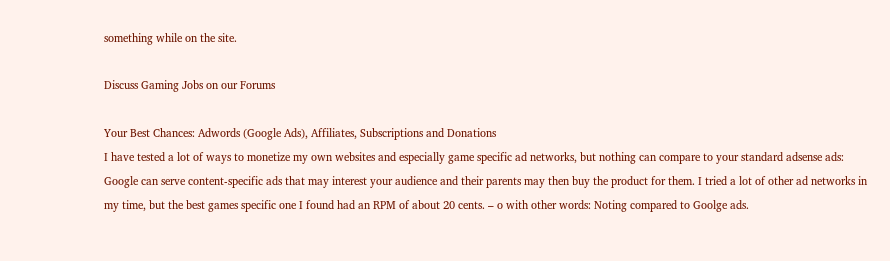something while on the site.

Discuss Gaming Jobs on our Forums

Your Best Chances: Adwords (Google Ads), Affiliates, Subscriptions and Donations
I have tested a lot of ways to monetize my own websites and especially game specific ad networks, but nothing can compare to your standard adsense ads: Google can serve content-specific ads that may interest your audience and their parents may then buy the product for them. I tried a lot of other ad networks in my time, but the best games specific one I found had an RPM of about 20 cents. – o with other words: Noting compared to Goolge ads.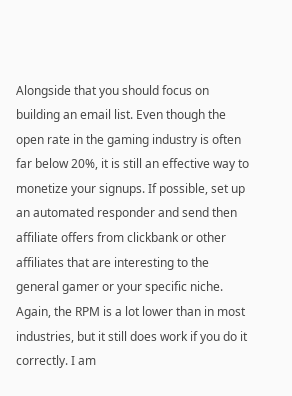Alongside that you should focus on building an email list. Even though the open rate in the gaming industry is often far below 20%, it is still an effective way to monetize your signups. If possible, set up an automated responder and send then affiliate offers from clickbank or other affiliates that are interesting to the general gamer or your specific niche. Again, the RPM is a lot lower than in most industries, but it still does work if you do it correctly. I am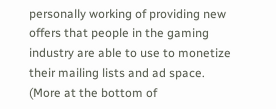personally working of providing new offers that people in the gaming industry are able to use to monetize their mailing lists and ad space. (More at the bottom of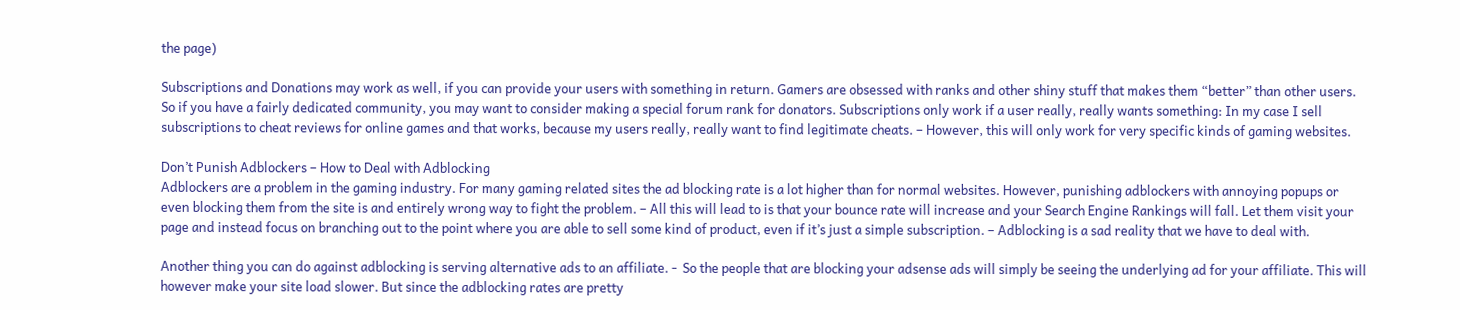the page)

Subscriptions and Donations may work as well, if you can provide your users with something in return. Gamers are obsessed with ranks and other shiny stuff that makes them “better” than other users. So if you have a fairly dedicated community, you may want to consider making a special forum rank for donators. Subscriptions only work if a user really, really wants something: In my case I sell subscriptions to cheat reviews for online games and that works, because my users really, really want to find legitimate cheats. – However, this will only work for very specific kinds of gaming websites.

Don’t Punish Adblockers – How to Deal with Adblocking
Adblockers are a problem in the gaming industry. For many gaming related sites the ad blocking rate is a lot higher than for normal websites. However, punishing adblockers with annoying popups or even blocking them from the site is and entirely wrong way to fight the problem. – All this will lead to is that your bounce rate will increase and your Search Engine Rankings will fall. Let them visit your page and instead focus on branching out to the point where you are able to sell some kind of product, even if it’s just a simple subscription. – Adblocking is a sad reality that we have to deal with.

Another thing you can do against adblocking is serving alternative ads to an affiliate. -  So the people that are blocking your adsense ads will simply be seeing the underlying ad for your affiliate. This will however make your site load slower. But since the adblocking rates are pretty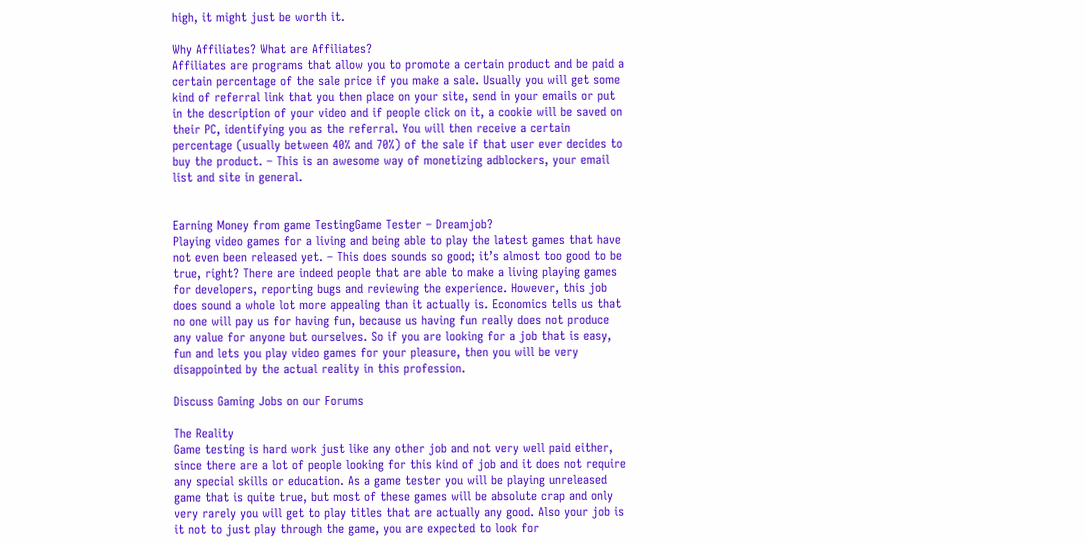high, it might just be worth it.

Why Affiliates? What are Affiliates?
Affiliates are programs that allow you to promote a certain product and be paid a certain percentage of the sale price if you make a sale. Usually you will get some kind of referral link that you then place on your site, send in your emails or put in the description of your video and if people click on it, a cookie will be saved on their PC, identifying you as the referral. You will then receive a certain percentage (usually between 40% and 70%) of the sale if that user ever decides to buy the product. – This is an awesome way of monetizing adblockers, your email list and site in general.


Earning Money from game TestingGame Tester – Dreamjob?
Playing video games for a living and being able to play the latest games that have not even been released yet. – This does sounds so good; it’s almost too good to be true, right? There are indeed people that are able to make a living playing games for developers, reporting bugs and reviewing the experience. However, this job does sound a whole lot more appealing than it actually is. Economics tells us that no one will pay us for having fun, because us having fun really does not produce any value for anyone but ourselves. So if you are looking for a job that is easy, fun and lets you play video games for your pleasure, then you will be very disappointed by the actual reality in this profession.

Discuss Gaming Jobs on our Forums

The Reality
Game testing is hard work just like any other job and not very well paid either, since there are a lot of people looking for this kind of job and it does not require any special skills or education. As a game tester you will be playing unreleased game that is quite true, but most of these games will be absolute crap and only very rarely you will get to play titles that are actually any good. Also your job is it not to just play through the game, you are expected to look for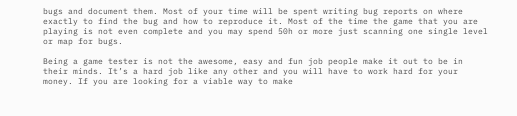bugs and document them. Most of your time will be spent writing bug reports on where exactly to find the bug and how to reproduce it. Most of the time the game that you are playing is not even complete and you may spend 50h or more just scanning one single level or map for bugs.

Being a game tester is not the awesome, easy and fun job people make it out to be in their minds. It’s a hard job like any other and you will have to work hard for your money. If you are looking for a viable way to make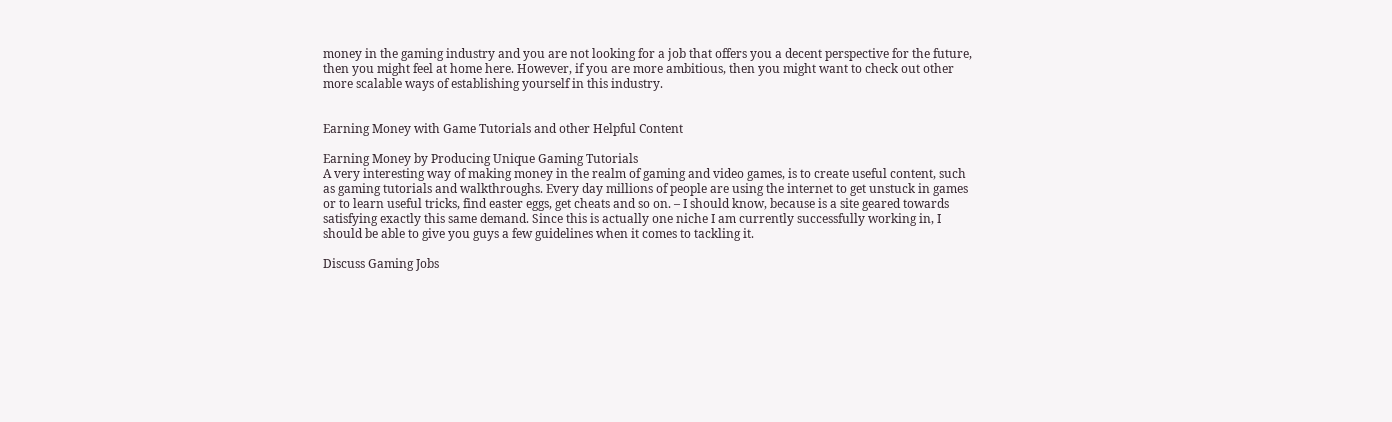money in the gaming industry and you are not looking for a job that offers you a decent perspective for the future, then you might feel at home here. However, if you are more ambitious, then you might want to check out other more scalable ways of establishing yourself in this industry.


Earning Money with Game Tutorials and other Helpful Content

Earning Money by Producing Unique Gaming Tutorials
A very interesting way of making money in the realm of gaming and video games, is to create useful content, such as gaming tutorials and walkthroughs. Every day millions of people are using the internet to get unstuck in games or to learn useful tricks, find easter eggs, get cheats and so on. – I should know, because is a site geared towards satisfying exactly this same demand. Since this is actually one niche I am currently successfully working in, I should be able to give you guys a few guidelines when it comes to tackling it.

Discuss Gaming Jobs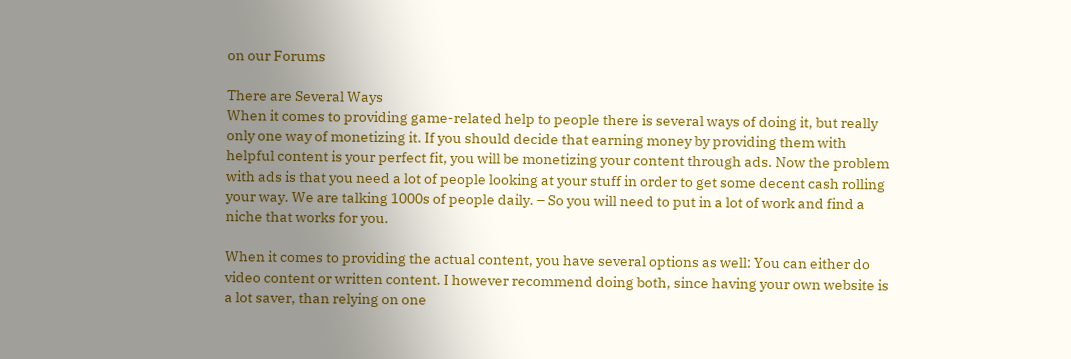on our Forums

There are Several Ways
When it comes to providing game-related help to people there is several ways of doing it, but really only one way of monetizing it. If you should decide that earning money by providing them with helpful content is your perfect fit, you will be monetizing your content through ads. Now the problem with ads is that you need a lot of people looking at your stuff in order to get some decent cash rolling your way. We are talking 1000s of people daily. – So you will need to put in a lot of work and find a niche that works for you.

When it comes to providing the actual content, you have several options as well: You can either do video content or written content. I however recommend doing both, since having your own website is a lot saver, than relying on one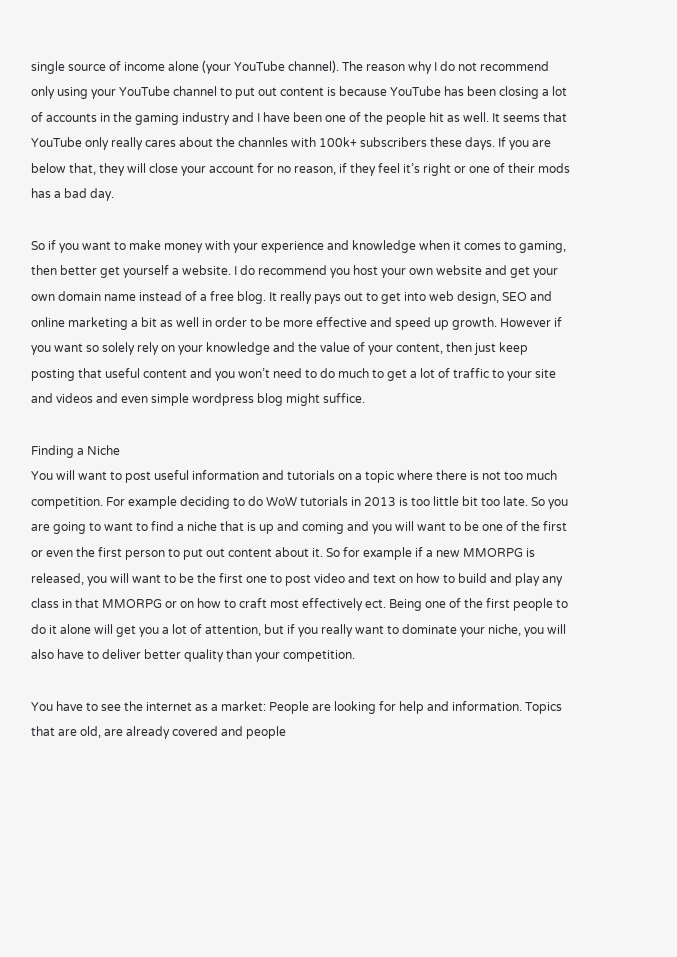single source of income alone (your YouTube channel). The reason why I do not recommend only using your YouTube channel to put out content is because YouTube has been closing a lot of accounts in the gaming industry and I have been one of the people hit as well. It seems that YouTube only really cares about the channles with 100k+ subscribers these days. If you are below that, they will close your account for no reason, if they feel it’s right or one of their mods has a bad day.

So if you want to make money with your experience and knowledge when it comes to gaming, then better get yourself a website. I do recommend you host your own website and get your own domain name instead of a free blog. It really pays out to get into web design, SEO and online marketing a bit as well in order to be more effective and speed up growth. However if you want so solely rely on your knowledge and the value of your content, then just keep posting that useful content and you won’t need to do much to get a lot of traffic to your site and videos and even simple wordpress blog might suffice.

Finding a Niche
You will want to post useful information and tutorials on a topic where there is not too much competition. For example deciding to do WoW tutorials in 2013 is too little bit too late. So you are going to want to find a niche that is up and coming and you will want to be one of the first or even the first person to put out content about it. So for example if a new MMORPG is released, you will want to be the first one to post video and text on how to build and play any class in that MMORPG or on how to craft most effectively ect. Being one of the first people to do it alone will get you a lot of attention, but if you really want to dominate your niche, you will also have to deliver better quality than your competition.

You have to see the internet as a market: People are looking for help and information. Topics that are old, are already covered and people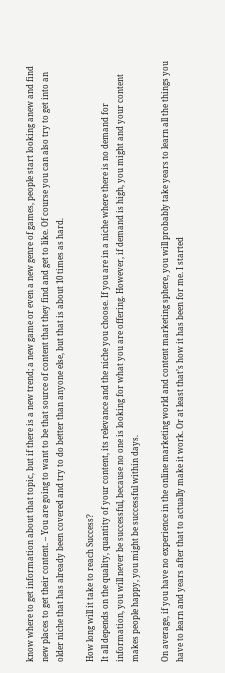know where to get information about that topic, but if there is a new trend; a new game or even a new genre of games, people start looking anew and find new places to get their content. – You are going to want to be that source of content that they find and get to like. Of course you can also try to get into an older niche that has already been covered and try to do better than anyone else, but that is about 10 times as hard.

How long will it take to reach Success?
It all depends on the quality, quantity of your content, its relevance and the niche you choose. If you are in a niche where there is no demand for information, you will never be successful, because no one is looking for what you are offering. However, if demand is high, you might and your content makes people happy, you might be successful within days.

On average, if you have no experience in the online marketing world and content marketing sphere, you will probably take years to learn all the things you have to learn and years after that to actually make it work. Or at least that’s how it has been for me. I started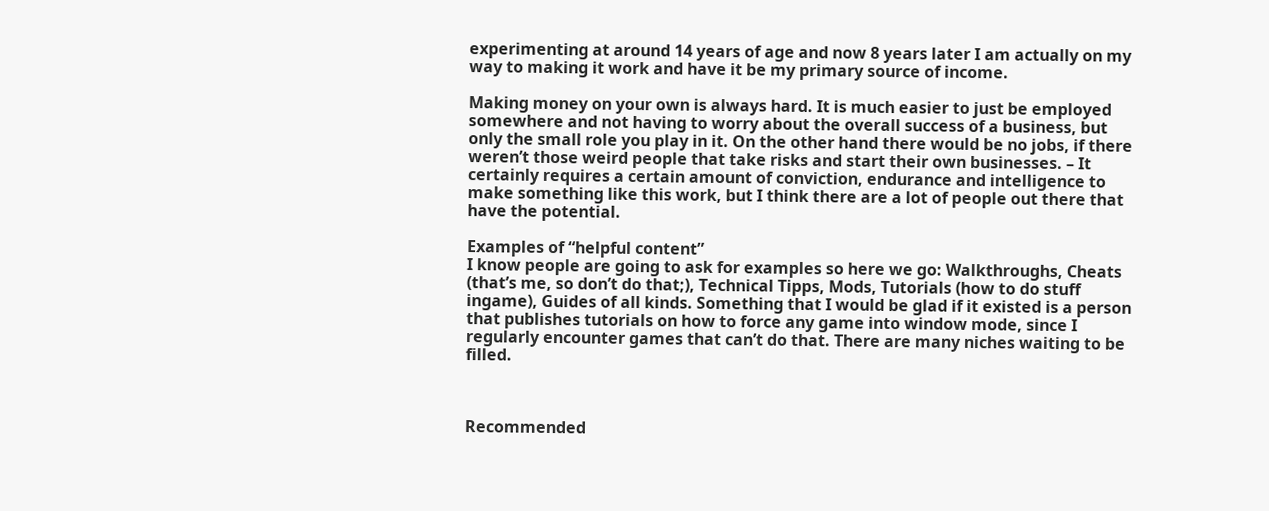experimenting at around 14 years of age and now 8 years later I am actually on my way to making it work and have it be my primary source of income.

Making money on your own is always hard. It is much easier to just be employed somewhere and not having to worry about the overall success of a business, but only the small role you play in it. On the other hand there would be no jobs, if there weren’t those weird people that take risks and start their own businesses. – It certainly requires a certain amount of conviction, endurance and intelligence to make something like this work, but I think there are a lot of people out there that have the potential.

Examples of “helpful content”
I know people are going to ask for examples so here we go: Walkthroughs, Cheats (that’s me, so don’t do that;), Technical Tipps, Mods, Tutorials (how to do stuff ingame), Guides of all kinds. Something that I would be glad if it existed is a person that publishes tutorials on how to force any game into window mode, since I regularly encounter games that can’t do that. There are many niches waiting to be filled.



Recommended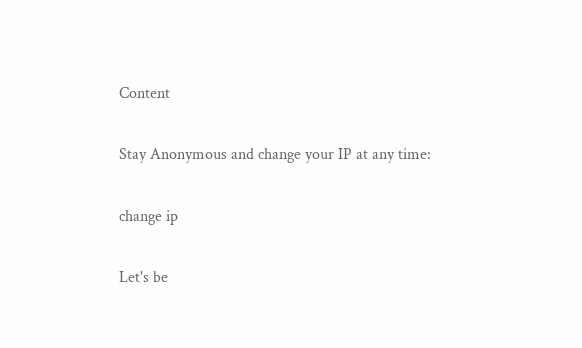Content

Stay Anonymous and change your IP at any time:

change ip

Let's be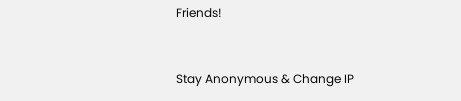Friends!


Stay Anonymous & Change IP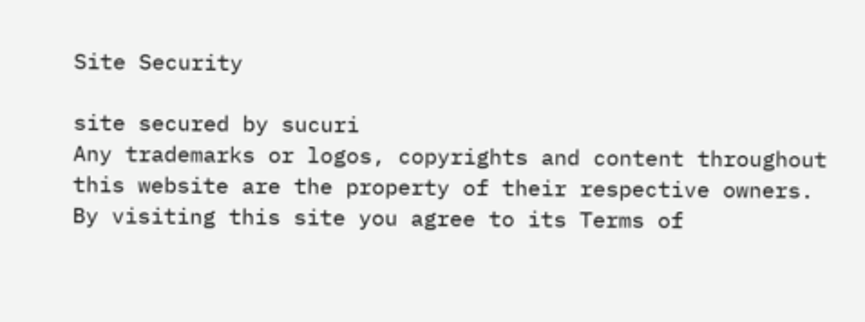Site Security

site secured by sucuri
Any trademarks or logos, copyrights and content throughout this website are the property of their respective owners.
By visiting this site you agree to its Terms of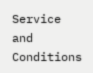Service and Conditions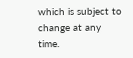which is subject to change at any time.